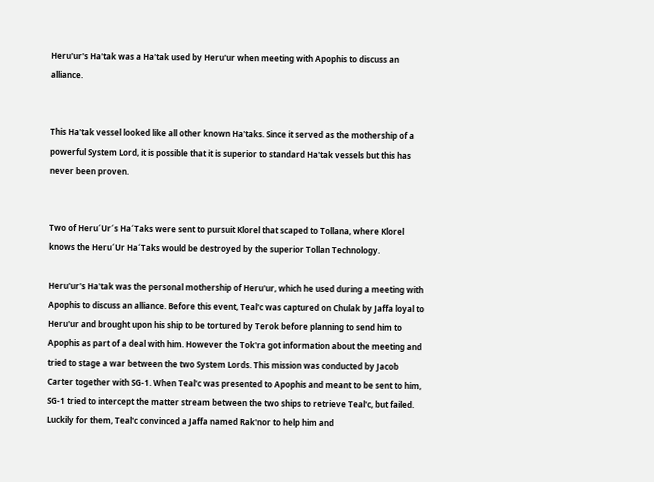Heru'ur's Ha'tak was a Ha'tak used by Heru'ur when meeting with Apophis to discuss an alliance.


This Ha'tak vessel looked like all other known Ha'taks. Since it served as the mothership of a powerful System Lord, it is possible that it is superior to standard Ha'tak vessels but this has never been proven.


Two of Heru´Ur´s Ha´Taks were sent to pursuit Klorel that scaped to Tollana, where Klorel knows the Heru´Ur Ha´Taks would be destroyed by the superior Tollan Technology.

Heru'ur's Ha'tak was the personal mothership of Heru'ur, which he used during a meeting with Apophis to discuss an alliance. Before this event, Teal'c was captured on Chulak by Jaffa loyal to Heru'ur and brought upon his ship to be tortured by Terok before planning to send him to Apophis as part of a deal with him. However the Tok'ra got information about the meeting and tried to stage a war between the two System Lords. This mission was conducted by Jacob Carter together with SG-1. When Teal'c was presented to Apophis and meant to be sent to him, SG-1 tried to intercept the matter stream between the two ships to retrieve Teal'c, but failed. Luckily for them, Teal'c convinced a Jaffa named Rak'nor to help him and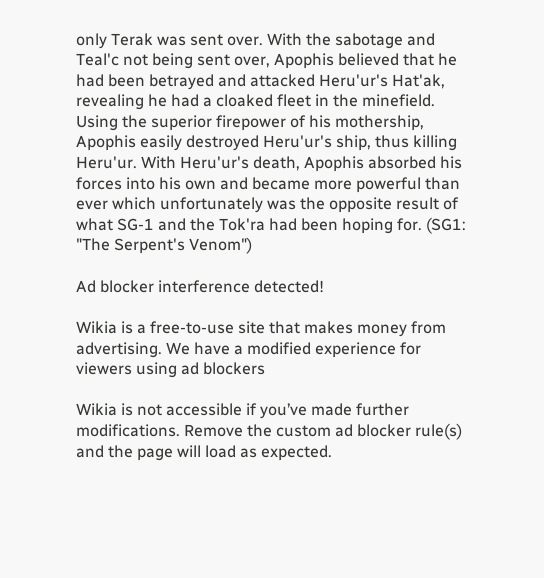only Terak was sent over. With the sabotage and Teal'c not being sent over, Apophis believed that he had been betrayed and attacked Heru'ur's Hat'ak, revealing he had a cloaked fleet in the minefield. Using the superior firepower of his mothership, Apophis easily destroyed Heru'ur's ship, thus killing Heru'ur. With Heru'ur's death, Apophis absorbed his forces into his own and became more powerful than ever which unfortunately was the opposite result of what SG-1 and the Tok'ra had been hoping for. (SG1: "The Serpent's Venom")

Ad blocker interference detected!

Wikia is a free-to-use site that makes money from advertising. We have a modified experience for viewers using ad blockers

Wikia is not accessible if you’ve made further modifications. Remove the custom ad blocker rule(s) and the page will load as expected.